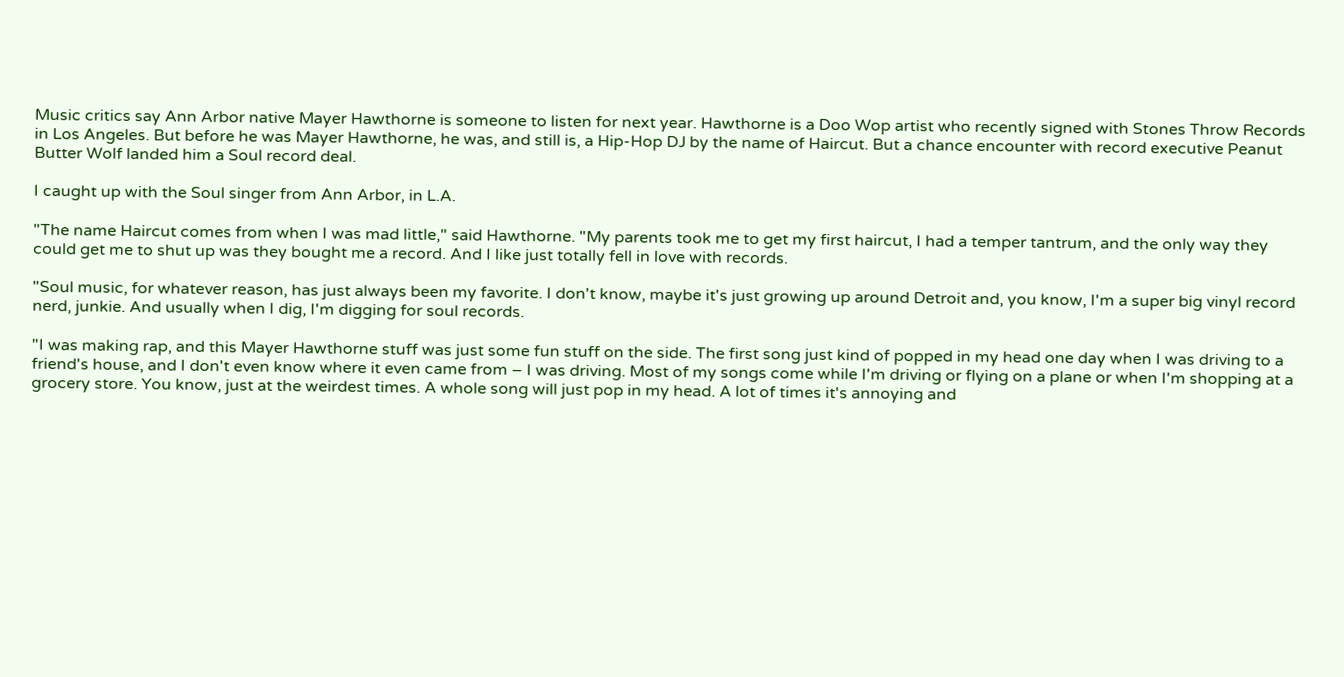Music critics say Ann Arbor native Mayer Hawthorne is someone to listen for next year. Hawthorne is a Doo Wop artist who recently signed with Stones Throw Records in Los Angeles. But before he was Mayer Hawthorne, he was, and still is, a Hip-Hop DJ by the name of Haircut. But a chance encounter with record executive Peanut Butter Wolf landed him a Soul record deal.

I caught up with the Soul singer from Ann Arbor, in L.A.

"The name Haircut comes from when I was mad little," said Hawthorne. "My parents took me to get my first haircut, I had a temper tantrum, and the only way they could get me to shut up was they bought me a record. And I like just totally fell in love with records.

"Soul music, for whatever reason, has just always been my favorite. I don't know, maybe it's just growing up around Detroit and, you know, I'm a super big vinyl record nerd, junkie. And usually when I dig, I'm digging for soul records.

"I was making rap, and this Mayer Hawthorne stuff was just some fun stuff on the side. The first song just kind of popped in my head one day when I was driving to a friend's house, and I don't even know where it even came from – I was driving. Most of my songs come while I'm driving or flying on a plane or when I'm shopping at a grocery store. You know, just at the weirdest times. A whole song will just pop in my head. A lot of times it's annoying and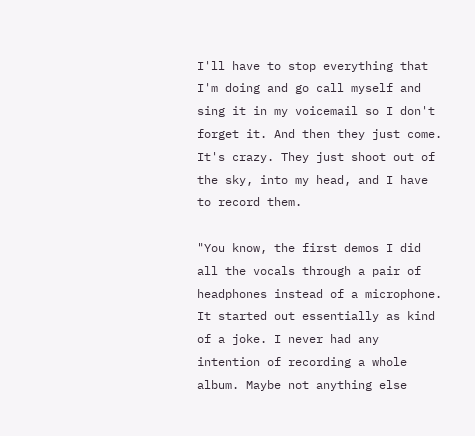I'll have to stop everything that I'm doing and go call myself and sing it in my voicemail so I don't forget it. And then they just come. It's crazy. They just shoot out of the sky, into my head, and I have to record them.

"You know, the first demos I did all the vocals through a pair of headphones instead of a microphone. It started out essentially as kind of a joke. I never had any intention of recording a whole album. Maybe not anything else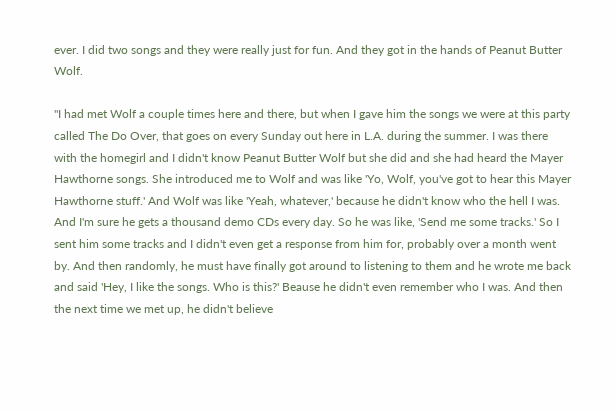ever. I did two songs and they were really just for fun. And they got in the hands of Peanut Butter Wolf.

"I had met Wolf a couple times here and there, but when I gave him the songs we were at this party called The Do Over, that goes on every Sunday out here in L.A. during the summer. I was there with the homegirl and I didn't know Peanut Butter Wolf but she did and she had heard the Mayer Hawthorne songs. She introduced me to Wolf and was like 'Yo, Wolf, you've got to hear this Mayer Hawthorne stuff.' And Wolf was like 'Yeah, whatever,' because he didn't know who the hell I was. And I'm sure he gets a thousand demo CDs every day. So he was like, 'Send me some tracks.' So I sent him some tracks and I didn't even get a response from him for, probably over a month went by. And then randomly, he must have finally got around to listening to them and he wrote me back and said 'Hey, I like the songs. Who is this?' Beause he didn't even remember who I was. And then the next time we met up, he didn't believe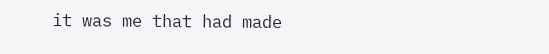it was me that had made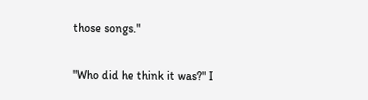those songs."

"Who did he think it was?" I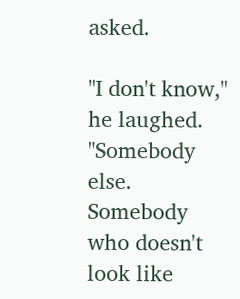asked.

"I don't know," he laughed. "Somebody else. Somebody who doesn't look like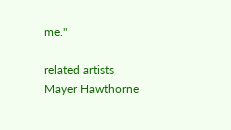me."

related artists Mayer Hawthorne